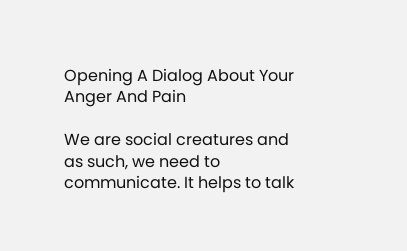Opening A Dialog About Your Anger And Pain

We are social creatures and as such, we need to communicate. It helps to talk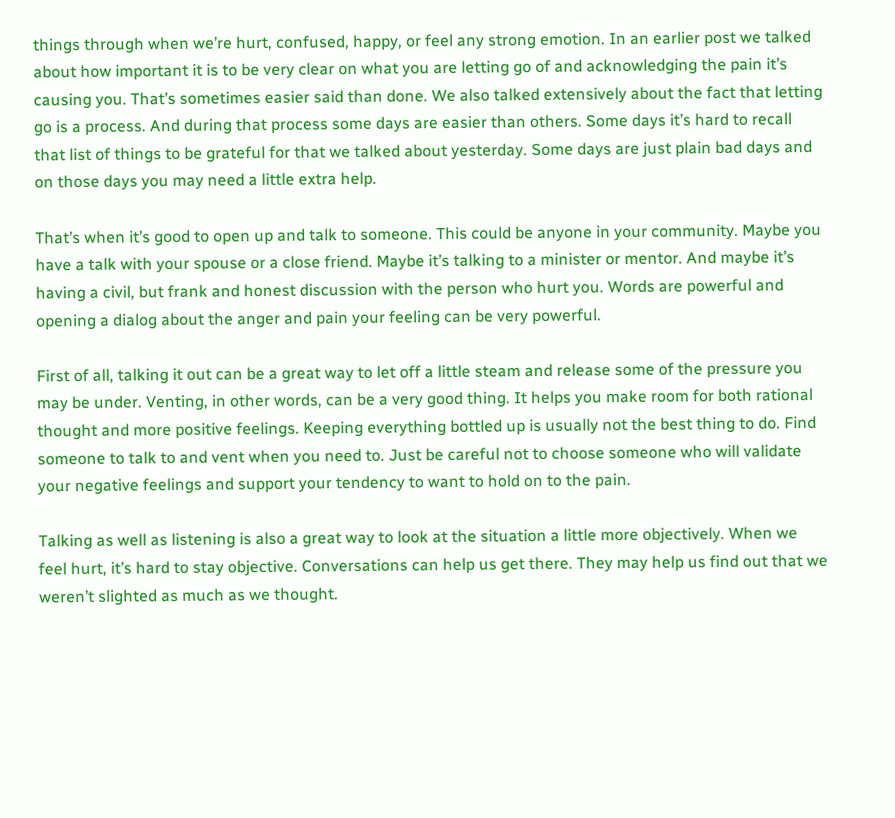things through when we’re hurt, confused, happy, or feel any strong emotion. In an earlier post we talked about how important it is to be very clear on what you are letting go of and acknowledging the pain it’s causing you. That’s sometimes easier said than done. We also talked extensively about the fact that letting go is a process. And during that process some days are easier than others. Some days it’s hard to recall that list of things to be grateful for that we talked about yesterday. Some days are just plain bad days and on those days you may need a little extra help.

That’s when it’s good to open up and talk to someone. This could be anyone in your community. Maybe you have a talk with your spouse or a close friend. Maybe it’s talking to a minister or mentor. And maybe it’s having a civil, but frank and honest discussion with the person who hurt you. Words are powerful and opening a dialog about the anger and pain your feeling can be very powerful.

First of all, talking it out can be a great way to let off a little steam and release some of the pressure you may be under. Venting, in other words, can be a very good thing. It helps you make room for both rational thought and more positive feelings. Keeping everything bottled up is usually not the best thing to do. Find someone to talk to and vent when you need to. Just be careful not to choose someone who will validate your negative feelings and support your tendency to want to hold on to the pain.

Talking as well as listening is also a great way to look at the situation a little more objectively. When we feel hurt, it’s hard to stay objective. Conversations can help us get there. They may help us find out that we weren’t slighted as much as we thought.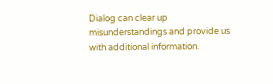Dialog can clear up misunderstandings and provide us with additional information.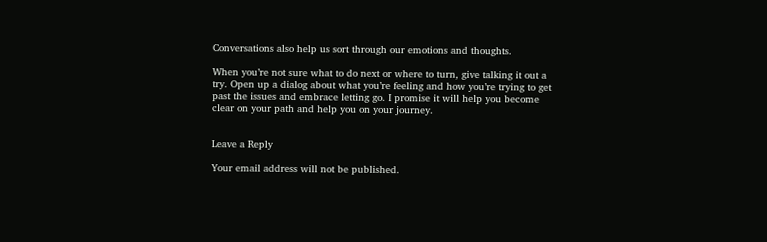Conversations also help us sort through our emotions and thoughts.

When you’re not sure what to do next or where to turn, give talking it out a try. Open up a dialog about what you’re feeling and how you’re trying to get past the issues and embrace letting go. I promise it will help you become clear on your path and help you on your journey.


Leave a Reply

Your email address will not be published.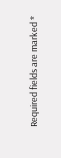Required fields are marked *